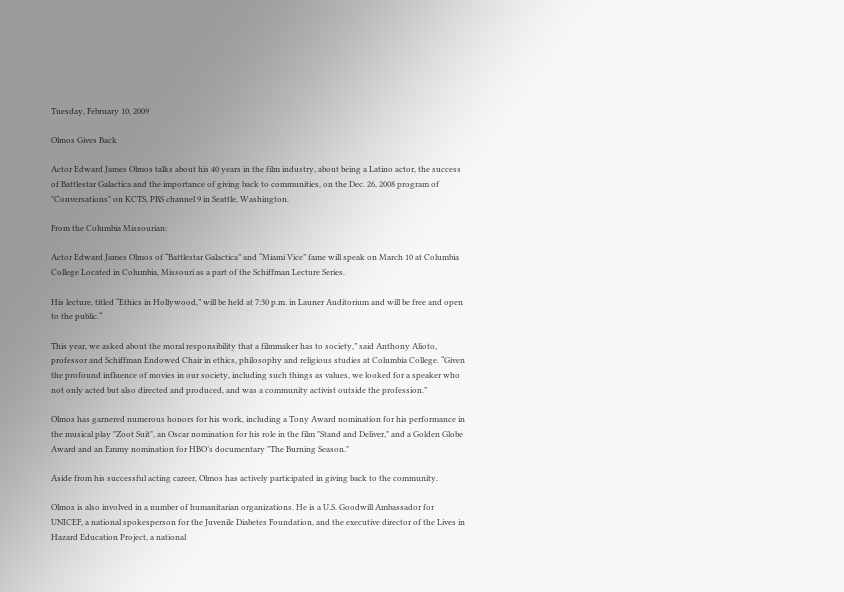Tuesday, February 10, 2009

Olmos Gives Back

Actor Edward James Olmos talks about his 40 years in the film industry, about being a Latino actor, the success of Battlestar Galactica and the importance of giving back to communities, on the Dec. 26, 2008 program of "Conversations" on KCTS, PBS channel 9 in Seattle, Washington.

From the Columbia Missourian:

Actor Edward James Olmos of “Battlestar Galactica” and “Miami Vice” fame will speak on March 10 at Columbia College Located in Columbia, Missouri as a part of the Schiffman Lecture Series.

His lecture, titled “Ethics in Hollywood,” will be held at 7:30 p.m. in Launer Auditorium and will be free and open to the public.“

This year, we asked about the moral responsibility that a filmmaker has to society,” said Anthony Alioto, professor and Schiffman Endowed Chair in ethics, philosophy and religious studies at Columbia College. “Given the profound influence of movies in our society, including such things as values, we looked for a speaker who not only acted but also directed and produced, and was a community activist outside the profession.”

Olmos has garnered numerous honors for his work, including a Tony Award nomination for his performance in the musical play "Zoot Suit", an Oscar nomination for his role in the film "Stand and Deliver," and a Golden Globe Award and an Emmy nomination for HBO’s documentary "The Burning Season."

Aside from his successful acting career, Olmos has actively participated in giving back to the community.

Olmos is also involved in a number of humanitarian organizations. He is a U.S. Goodwill Ambassador for UNICEF, a national spokesperson for the Juvenile Diabetes Foundation, and the executive director of the Lives in Hazard Education Project, a national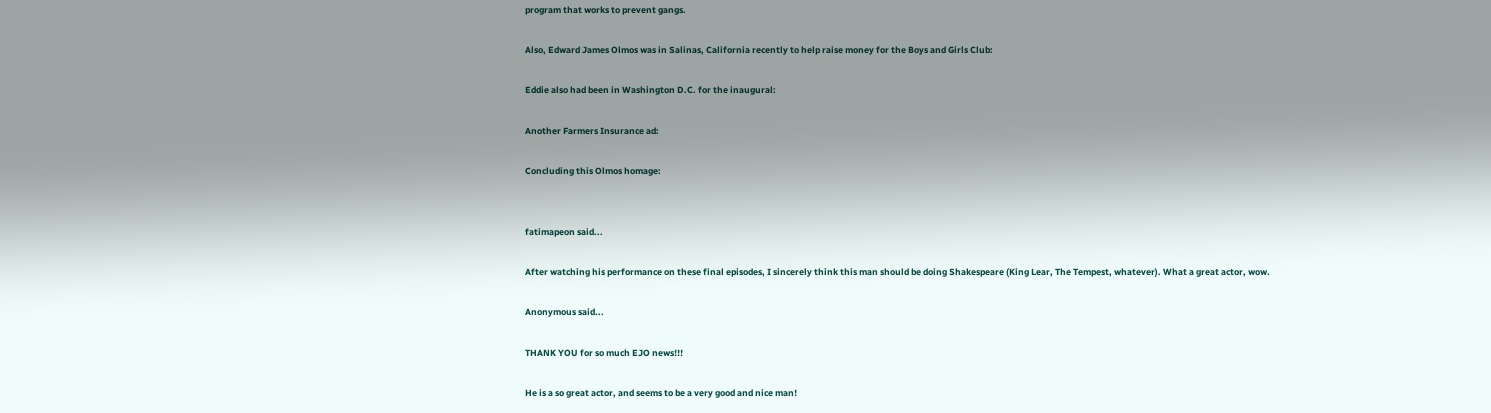program that works to prevent gangs.

Also, Edward James Olmos was in Salinas, California recently to help raise money for the Boys and Girls Club:

Eddie also had been in Washington D.C. for the inaugural:

Another Farmers Insurance ad:

Concluding this Olmos homage:


fatimapeon said...

After watching his performance on these final episodes, I sincerely think this man should be doing Shakespeare (King Lear, The Tempest, whatever). What a great actor, wow.

Anonymous said...

THANK YOU for so much EJO news!!!

He is a so great actor, and seems to be a very good and nice man!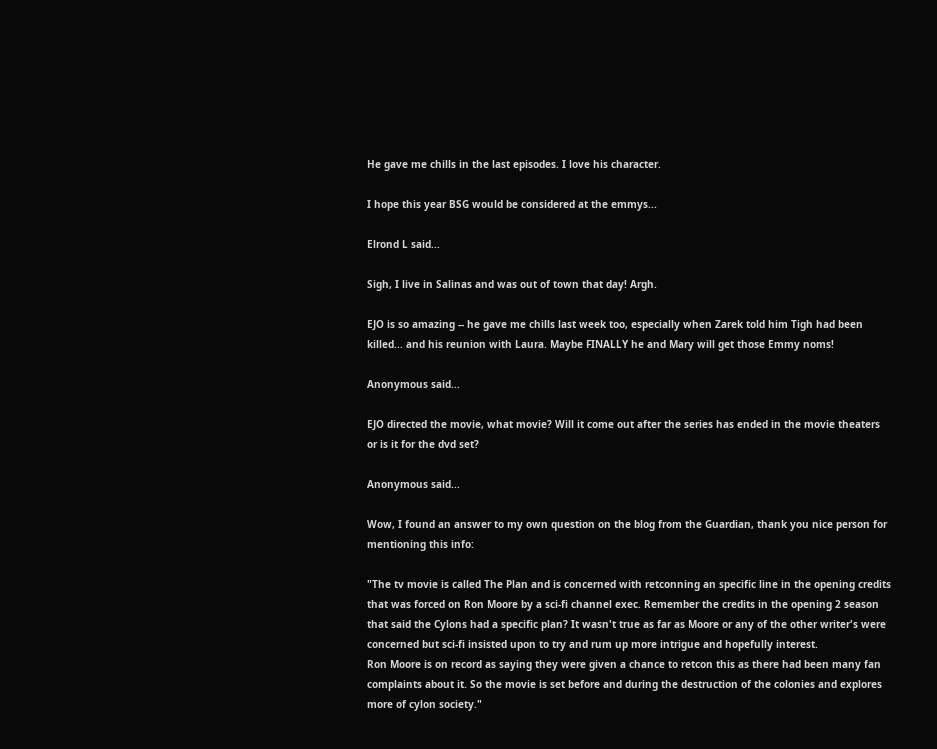He gave me chills in the last episodes. I love his character.

I hope this year BSG would be considered at the emmys...

Elrond L said...

Sigh, I live in Salinas and was out of town that day! Argh.

EJO is so amazing -- he gave me chills last week too, especially when Zarek told him Tigh had been killed... and his reunion with Laura. Maybe FINALLY he and Mary will get those Emmy noms!

Anonymous said...

EJO directed the movie, what movie? Will it come out after the series has ended in the movie theaters or is it for the dvd set?

Anonymous said...

Wow, I found an answer to my own question on the blog from the Guardian, thank you nice person for mentioning this info:

"The tv movie is called The Plan and is concerned with retconning an specific line in the opening credits that was forced on Ron Moore by a sci-fi channel exec. Remember the credits in the opening 2 season that said the Cylons had a specific plan? It wasn't true as far as Moore or any of the other writer's were concerned but sci-fi insisted upon to try and rum up more intrigue and hopefully interest.
Ron Moore is on record as saying they were given a chance to retcon this as there had been many fan complaints about it. So the movie is set before and during the destruction of the colonies and explores more of cylon society."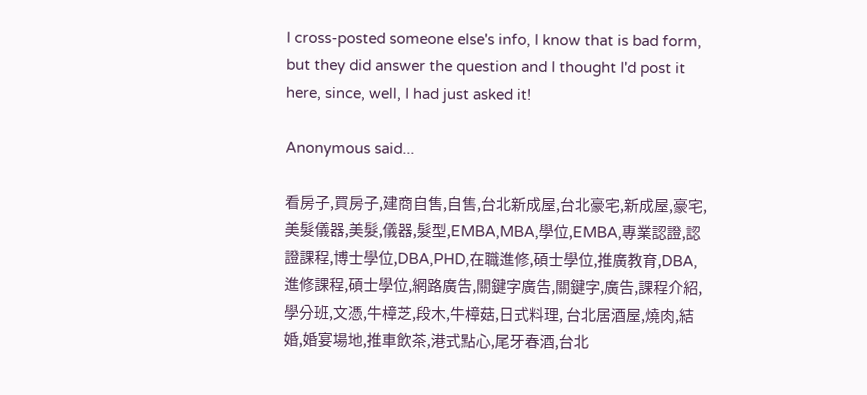I cross-posted someone else's info, I know that is bad form, but they did answer the question and I thought I'd post it here, since, well, I had just asked it!

Anonymous said...

看房子,買房子,建商自售,自售,台北新成屋,台北豪宅,新成屋,豪宅,美髮儀器,美髮,儀器,髮型,EMBA,MBA,學位,EMBA,專業認證,認證課程,博士學位,DBA,PHD,在職進修,碩士學位,推廣教育,DBA,進修課程,碩士學位,網路廣告,關鍵字廣告,關鍵字,廣告,課程介紹,學分班,文憑,牛樟芝,段木,牛樟菇,日式料理, 台北居酒屋,燒肉,結婚,婚宴場地,推車飲茶,港式點心,尾牙春酒,台北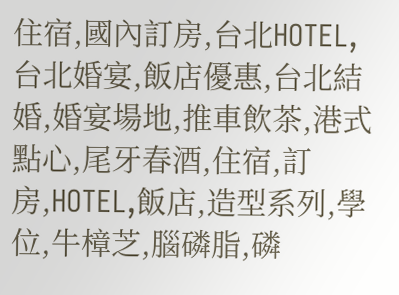住宿,國內訂房,台北HOTEL,台北婚宴,飯店優惠,台北結婚,婚宴場地,推車飲茶,港式點心,尾牙春酒,住宿,訂房,HOTEL,飯店,造型系列,學位,牛樟芝,腦磷脂,磷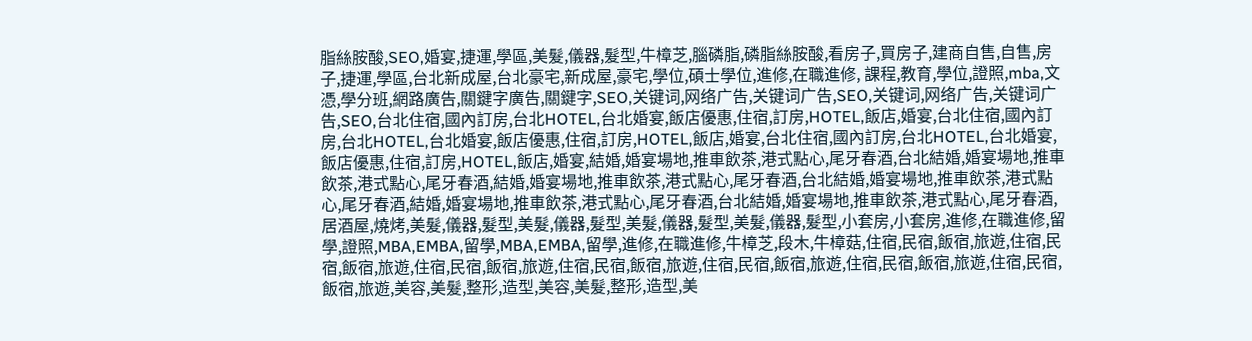脂絲胺酸,SEO,婚宴,捷運,學區,美髮,儀器,髮型,牛樟芝,腦磷脂,磷脂絲胺酸,看房子,買房子,建商自售,自售,房子,捷運,學區,台北新成屋,台北豪宅,新成屋,豪宅,學位,碩士學位,進修,在職進修, 課程,教育,學位,證照,mba,文憑,學分班,網路廣告,關鍵字廣告,關鍵字,SEO,关键词,网络广告,关键词广告,SEO,关键词,网络广告,关键词广告,SEO,台北住宿,國內訂房,台北HOTEL,台北婚宴,飯店優惠,住宿,訂房,HOTEL,飯店,婚宴,台北住宿,國內訂房,台北HOTEL,台北婚宴,飯店優惠,住宿,訂房,HOTEL,飯店,婚宴,台北住宿,國內訂房,台北HOTEL,台北婚宴,飯店優惠,住宿,訂房,HOTEL,飯店,婚宴,結婚,婚宴場地,推車飲茶,港式點心,尾牙春酒,台北結婚,婚宴場地,推車飲茶,港式點心,尾牙春酒,結婚,婚宴場地,推車飲茶,港式點心,尾牙春酒,台北結婚,婚宴場地,推車飲茶,港式點心,尾牙春酒,結婚,婚宴場地,推車飲茶,港式點心,尾牙春酒,台北結婚,婚宴場地,推車飲茶,港式點心,尾牙春酒,居酒屋,燒烤,美髮,儀器,髮型,美髮,儀器,髮型,美髮,儀器,髮型,美髮,儀器,髮型,小套房,小套房,進修,在職進修,留學,證照,MBA,EMBA,留學,MBA,EMBA,留學,進修,在職進修,牛樟芝,段木,牛樟菇,住宿,民宿,飯宿,旅遊,住宿,民宿,飯宿,旅遊,住宿,民宿,飯宿,旅遊,住宿,民宿,飯宿,旅遊,住宿,民宿,飯宿,旅遊,住宿,民宿,飯宿,旅遊,住宿,民宿,飯宿,旅遊,美容,美髮,整形,造型,美容,美髮,整形,造型,美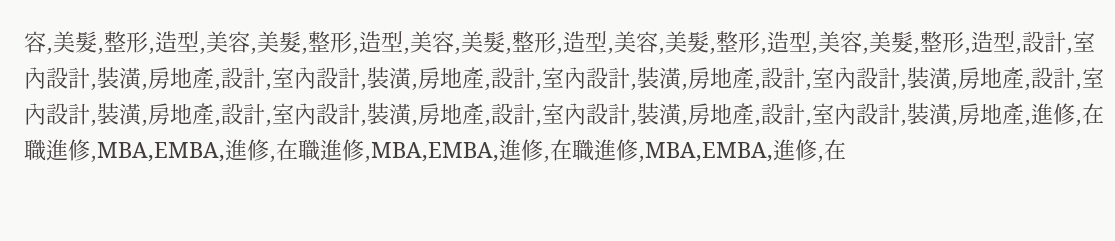容,美髮,整形,造型,美容,美髮,整形,造型,美容,美髮,整形,造型,美容,美髮,整形,造型,美容,美髮,整形,造型,設計,室內設計,裝潢,房地產,設計,室內設計,裝潢,房地產,設計,室內設計,裝潢,房地產,設計,室內設計,裝潢,房地產,設計,室內設計,裝潢,房地產,設計,室內設計,裝潢,房地產,設計,室內設計,裝潢,房地產,設計,室內設計,裝潢,房地產,進修,在職進修,MBA,EMBA,進修,在職進修,MBA,EMBA,進修,在職進修,MBA,EMBA,進修,在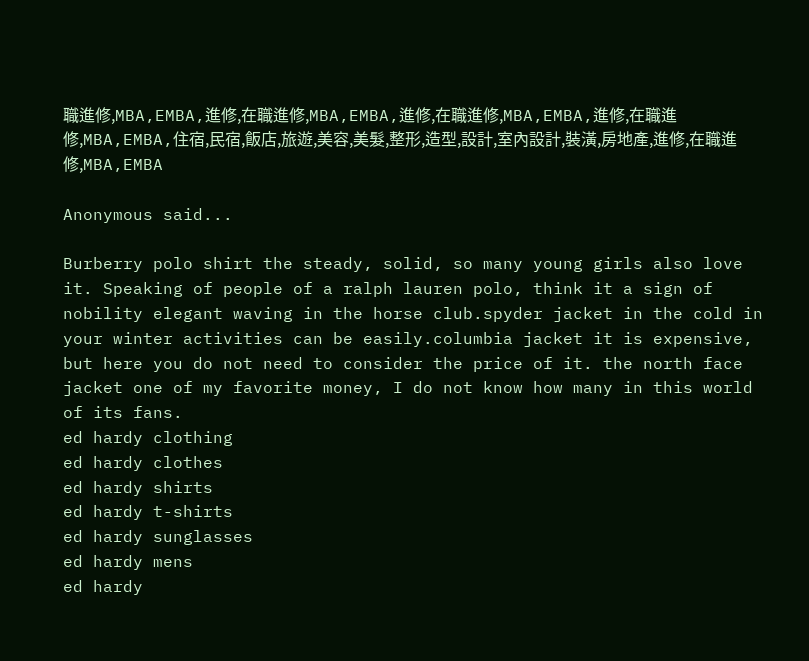職進修,MBA,EMBA,進修,在職進修,MBA,EMBA,進修,在職進修,MBA,EMBA,進修,在職進修,MBA,EMBA,住宿,民宿,飯店,旅遊,美容,美髮,整形,造型,設計,室內設計,裝潢,房地產,進修,在職進修,MBA,EMBA

Anonymous said...

Burberry polo shirt the steady, solid, so many young girls also love it. Speaking of people of a ralph lauren polo, think it a sign of nobility elegant waving in the horse club.spyder jacket in the cold in your winter activities can be easily.columbia jacket it is expensive, but here you do not need to consider the price of it. the north face jacket one of my favorite money, I do not know how many in this world of its fans.
ed hardy clothing
ed hardy clothes
ed hardy shirts
ed hardy t-shirts
ed hardy sunglasses
ed hardy mens
ed hardy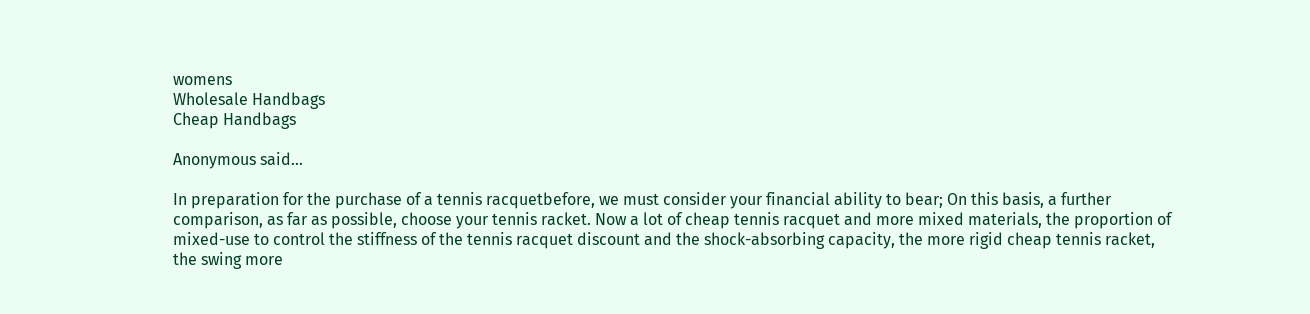womens
Wholesale Handbags
Cheap Handbags

Anonymous said...

In preparation for the purchase of a tennis racquetbefore, we must consider your financial ability to bear; On this basis, a further comparison, as far as possible, choose your tennis racket. Now a lot of cheap tennis racquet and more mixed materials, the proportion of mixed-use to control the stiffness of the tennis racquet discount and the shock-absorbing capacity, the more rigid cheap tennis racket, the swing more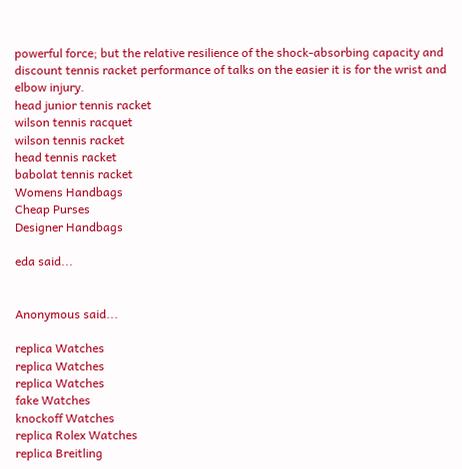powerful force; but the relative resilience of the shock-absorbing capacity and discount tennis racket performance of talks on the easier it is for the wrist and elbow injury.
head junior tennis racket
wilson tennis racquet
wilson tennis racket
head tennis racket
babolat tennis racket
Womens Handbags
Cheap Purses
Designer Handbags

eda said...


Anonymous said...

replica Watches
replica Watches
replica Watches
fake Watches
knockoff Watches
replica Rolex Watches
replica Breitling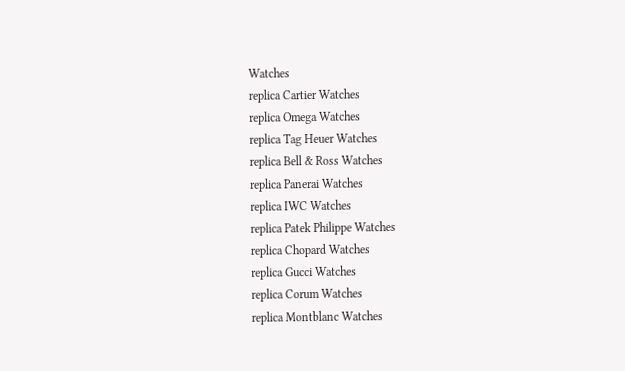Watches
replica Cartier Watches
replica Omega Watches
replica Tag Heuer Watches
replica Bell & Ross Watches
replica Panerai Watches
replica IWC Watches
replica Patek Philippe Watches
replica Chopard Watches
replica Gucci Watches
replica Corum Watches
replica Montblanc Watches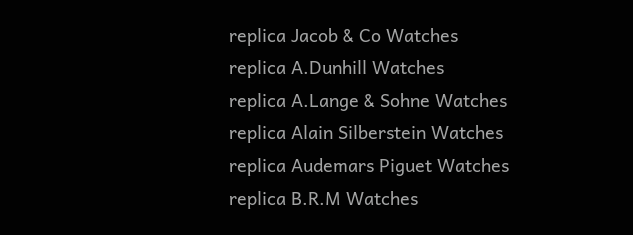replica Jacob & Co Watches
replica A.Dunhill Watches
replica A.Lange & Sohne Watches
replica Alain Silberstein Watches
replica Audemars Piguet Watches
replica B.R.M Watches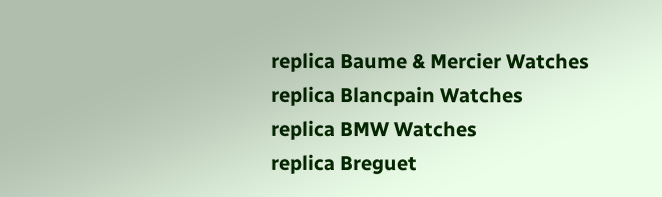replica Baume & Mercier Watches
replica Blancpain Watches
replica BMW Watches
replica Breguet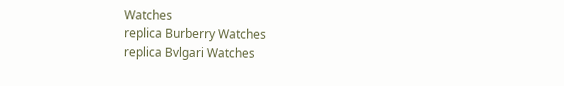Watches
replica Burberry Watches
replica Bvlgari Watches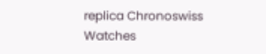replica Chronoswiss Watches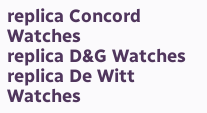replica Concord Watches
replica D&G Watches
replica De Witt Watches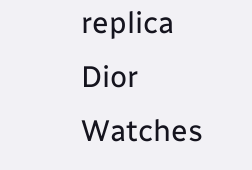replica Dior Watches